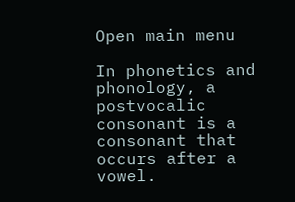Open main menu

In phonetics and phonology, a postvocalic consonant is a consonant that occurs after a vowel.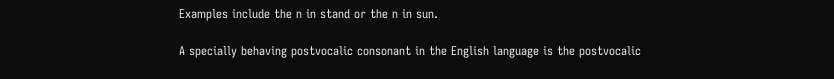Examples include the n in stand or the n in sun.

A specially behaving postvocalic consonant in the English language is the postvocalic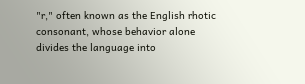"r," often known as the English rhotic consonant, whose behavior alone divides the language into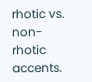rhotic vs. non-rhotic accents.